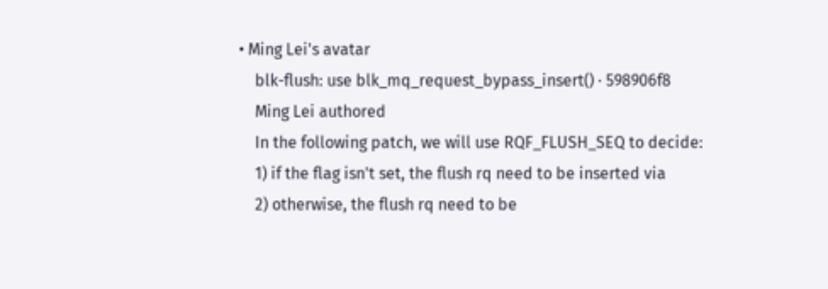• Ming Lei's avatar
    blk-flush: use blk_mq_request_bypass_insert() · 598906f8
    Ming Lei authored
    In the following patch, we will use RQF_FLUSH_SEQ to decide:
    1) if the flag isn't set, the flush rq need to be inserted via
    2) otherwise, the flush rq need to be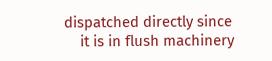dispatched directly since
    it is in flush machinery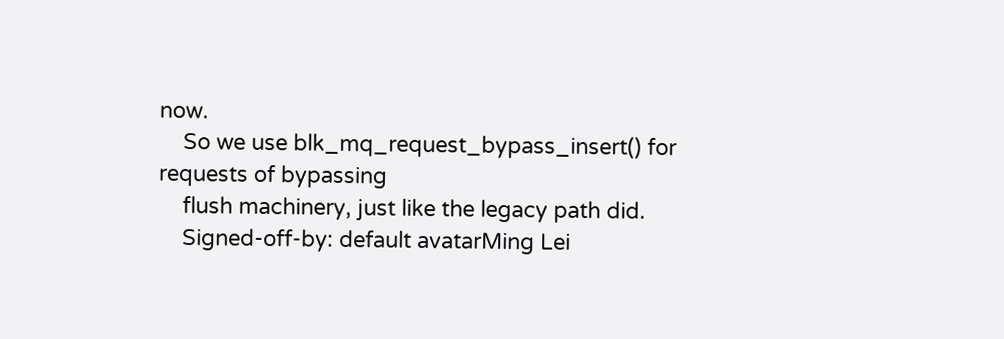now.
    So we use blk_mq_request_bypass_insert() for requests of bypassing
    flush machinery, just like the legacy path did.
    Signed-off-by: default avatarMing Lei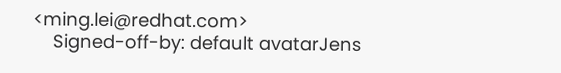<ming.lei@redhat.com>
    Signed-off-by: default avatarJens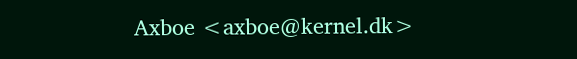Axboe <axboe@kernel.dk>